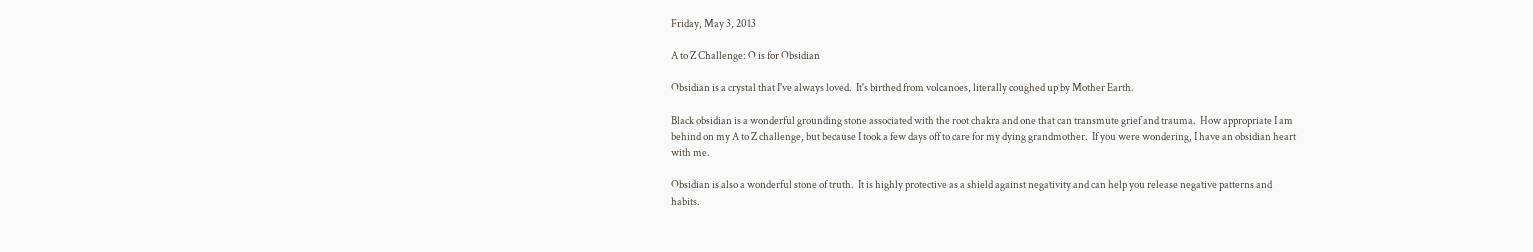Friday, May 3, 2013

A to Z Challenge: O is for Obsidian

Obsidian is a crystal that I've always loved.  It's birthed from volcanoes, literally coughed up by Mother Earth.

Black obsidian is a wonderful grounding stone associated with the root chakra and one that can transmute grief and trauma.  How appropriate I am behind on my A to Z challenge, but because I took a few days off to care for my dying grandmother.  If you were wondering, I have an obsidian heart with me.

Obsidian is also a wonderful stone of truth.  It is highly protective as a shield against negativity and can help you release negative patterns and habits.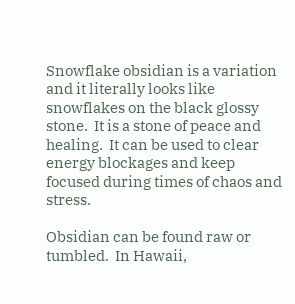Snowflake obsidian is a variation and it literally looks like snowflakes on the black glossy stone.  It is a stone of peace and healing.  It can be used to clear energy blockages and keep focused during times of chaos and stress.

Obsidian can be found raw or tumbled.  In Hawaii,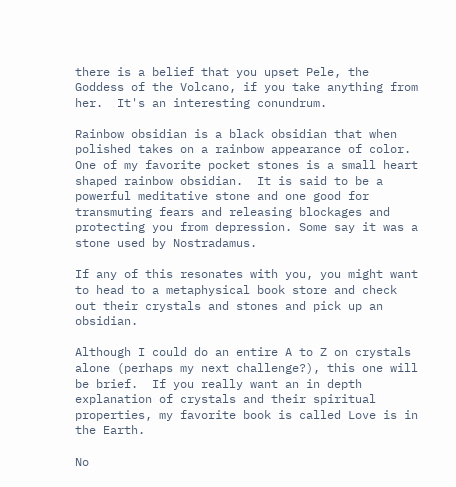there is a belief that you upset Pele, the Goddess of the Volcano, if you take anything from her.  It's an interesting conundrum.

Rainbow obsidian is a black obsidian that when polished takes on a rainbow appearance of color.  One of my favorite pocket stones is a small heart shaped rainbow obsidian.  It is said to be a powerful meditative stone and one good for transmuting fears and releasing blockages and protecting you from depression. Some say it was a stone used by Nostradamus.

If any of this resonates with you, you might want to head to a metaphysical book store and check out their crystals and stones and pick up an obsidian.

Although I could do an entire A to Z on crystals alone (perhaps my next challenge?), this one will be brief.  If you really want an in depth explanation of crystals and their spiritual properties, my favorite book is called Love is in the Earth.

No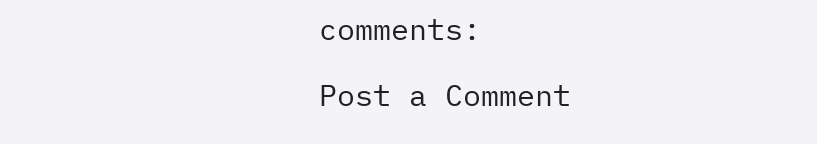comments:

Post a Comment